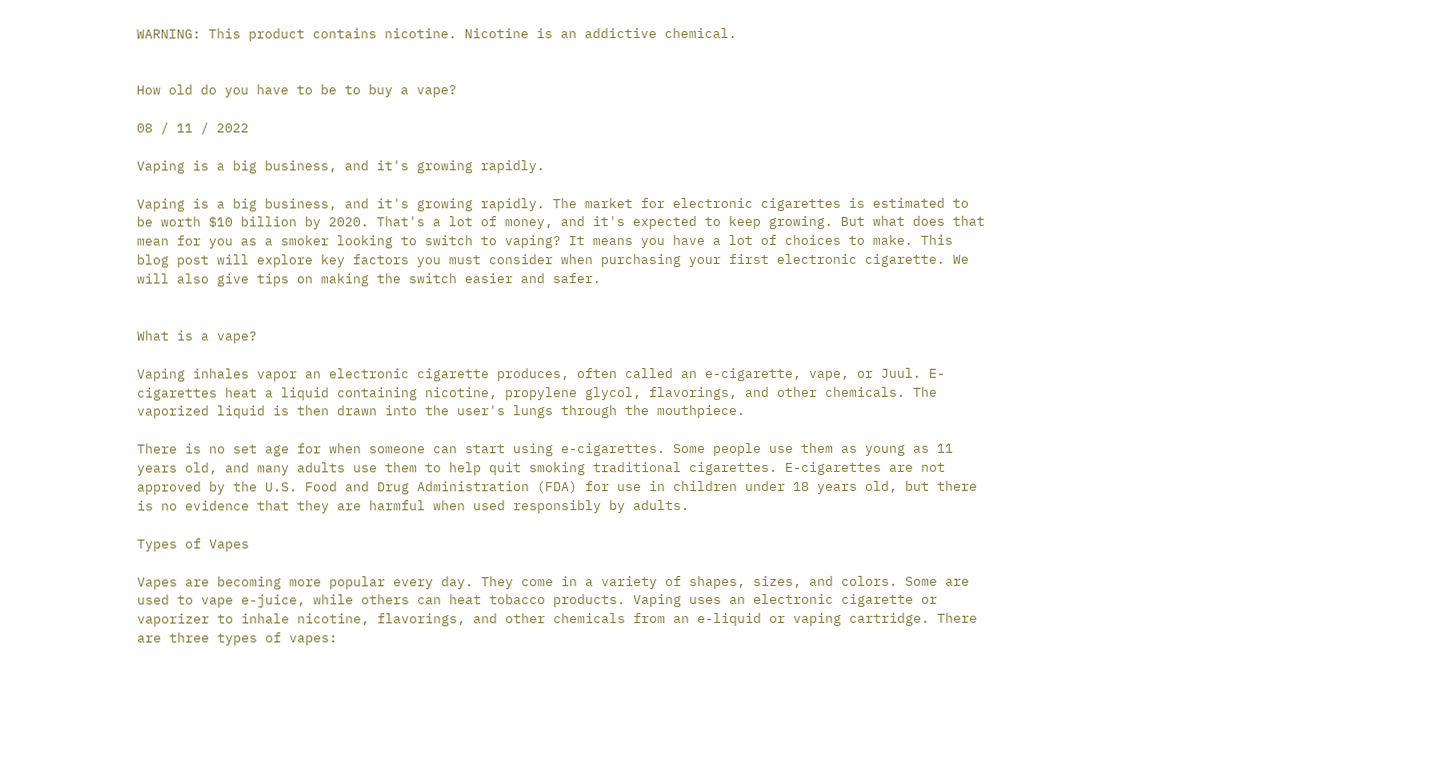WARNING: This product contains nicotine. Nicotine is an addictive chemical.


How old do you have to be to buy a vape?

08 / 11 / 2022

Vaping is a big business, and it's growing rapidly.

Vaping is a big business, and it's growing rapidly. The market for electronic cigarettes is estimated to be worth $10 billion by 2020. That's a lot of money, and it's expected to keep growing. But what does that mean for you as a smoker looking to switch to vaping? It means you have a lot of choices to make. This blog post will explore key factors you must consider when purchasing your first electronic cigarette. We will also give tips on making the switch easier and safer.


What is a vape?

Vaping inhales vapor an electronic cigarette produces, often called an e-cigarette, vape, or Juul. E-cigarettes heat a liquid containing nicotine, propylene glycol, flavorings, and other chemicals. The vaporized liquid is then drawn into the user's lungs through the mouthpiece.

There is no set age for when someone can start using e-cigarettes. Some people use them as young as 11 years old, and many adults use them to help quit smoking traditional cigarettes. E-cigarettes are not approved by the U.S. Food and Drug Administration (FDA) for use in children under 18 years old, but there is no evidence that they are harmful when used responsibly by adults.

Types of Vapes

Vapes are becoming more popular every day. They come in a variety of shapes, sizes, and colors. Some are used to vape e-juice, while others can heat tobacco products. Vaping uses an electronic cigarette or vaporizer to inhale nicotine, flavorings, and other chemicals from an e-liquid or vaping cartridge. There are three types of vapes: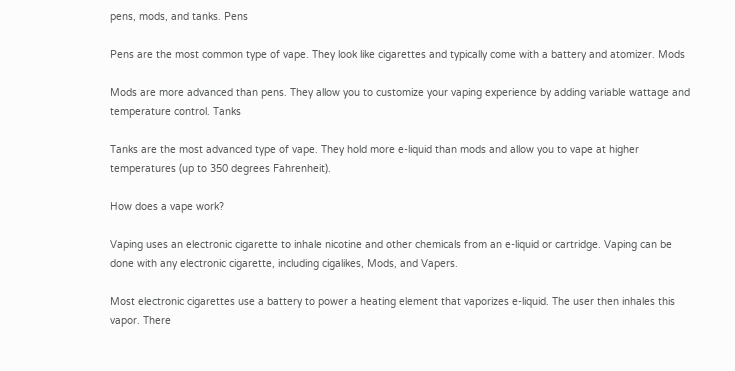pens, mods, and tanks. Pens

Pens are the most common type of vape. They look like cigarettes and typically come with a battery and atomizer. Mods

Mods are more advanced than pens. They allow you to customize your vaping experience by adding variable wattage and temperature control. Tanks

Tanks are the most advanced type of vape. They hold more e-liquid than mods and allow you to vape at higher temperatures (up to 350 degrees Fahrenheit).

How does a vape work?

Vaping uses an electronic cigarette to inhale nicotine and other chemicals from an e-liquid or cartridge. Vaping can be done with any electronic cigarette, including cigalikes, Mods, and Vapers.

Most electronic cigarettes use a battery to power a heating element that vaporizes e-liquid. The user then inhales this vapor. There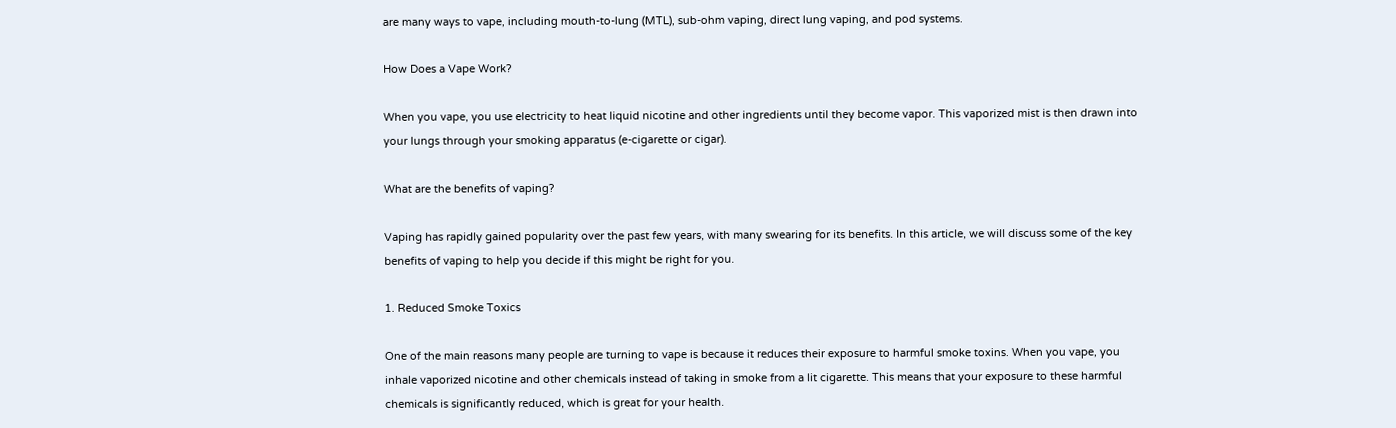are many ways to vape, including mouth-to-lung (MTL), sub-ohm vaping, direct lung vaping, and pod systems.

How Does a Vape Work?

When you vape, you use electricity to heat liquid nicotine and other ingredients until they become vapor. This vaporized mist is then drawn into your lungs through your smoking apparatus (e-cigarette or cigar).

What are the benefits of vaping?

Vaping has rapidly gained popularity over the past few years, with many swearing for its benefits. In this article, we will discuss some of the key benefits of vaping to help you decide if this might be right for you.

1. Reduced Smoke Toxics

One of the main reasons many people are turning to vape is because it reduces their exposure to harmful smoke toxins. When you vape, you inhale vaporized nicotine and other chemicals instead of taking in smoke from a lit cigarette. This means that your exposure to these harmful chemicals is significantly reduced, which is great for your health.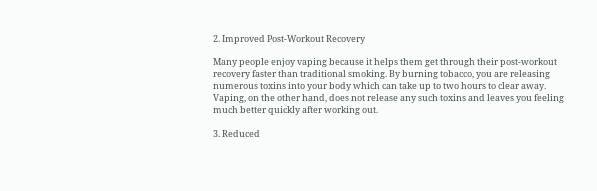2. Improved Post-Workout Recovery

Many people enjoy vaping because it helps them get through their post-workout recovery faster than traditional smoking. By burning tobacco, you are releasing numerous toxins into your body which can take up to two hours to clear away. Vaping, on the other hand, does not release any such toxins and leaves you feeling much better quickly after working out.

3. Reduced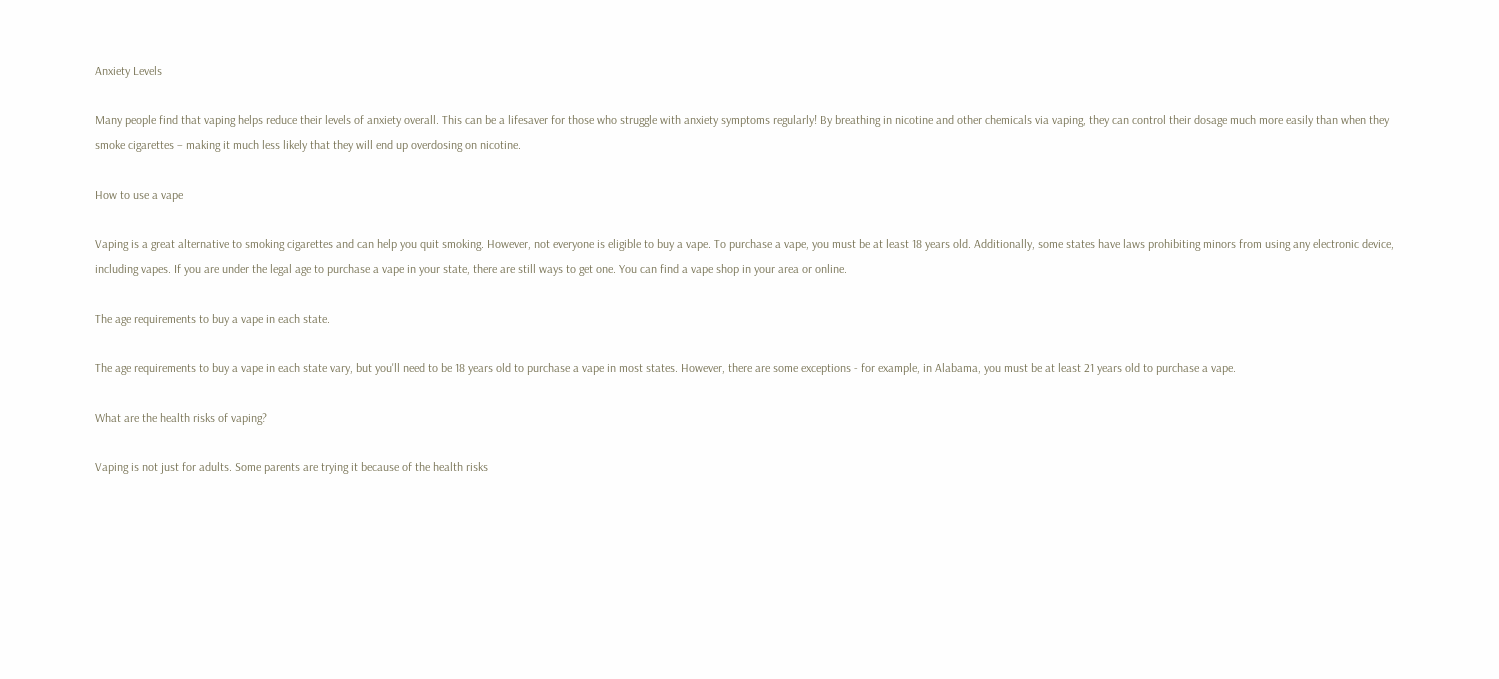Anxiety Levels

Many people find that vaping helps reduce their levels of anxiety overall. This can be a lifesaver for those who struggle with anxiety symptoms regularly! By breathing in nicotine and other chemicals via vaping, they can control their dosage much more easily than when they smoke cigarettes – making it much less likely that they will end up overdosing on nicotine.

How to use a vape

Vaping is a great alternative to smoking cigarettes and can help you quit smoking. However, not everyone is eligible to buy a vape. To purchase a vape, you must be at least 18 years old. Additionally, some states have laws prohibiting minors from using any electronic device, including vapes. If you are under the legal age to purchase a vape in your state, there are still ways to get one. You can find a vape shop in your area or online.

The age requirements to buy a vape in each state.

The age requirements to buy a vape in each state vary, but you'll need to be 18 years old to purchase a vape in most states. However, there are some exceptions - for example, in Alabama, you must be at least 21 years old to purchase a vape.

What are the health risks of vaping?

Vaping is not just for adults. Some parents are trying it because of the health risks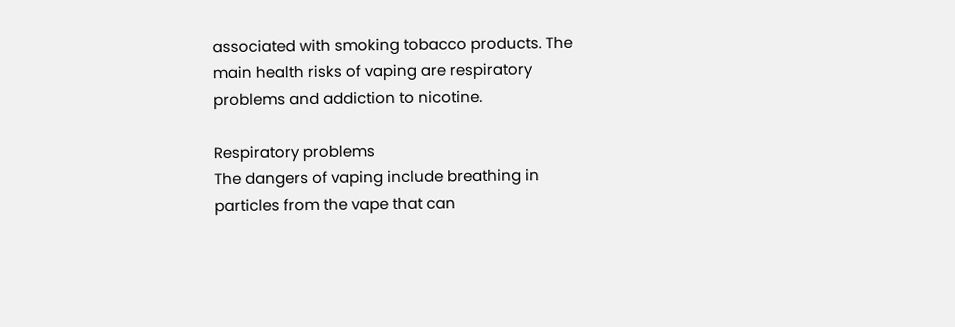associated with smoking tobacco products. The main health risks of vaping are respiratory problems and addiction to nicotine.

Respiratory problems
The dangers of vaping include breathing in particles from the vape that can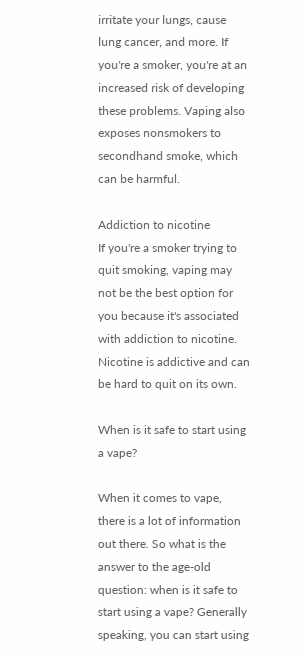irritate your lungs, cause lung cancer, and more. If you're a smoker, you're at an increased risk of developing these problems. Vaping also exposes nonsmokers to secondhand smoke, which can be harmful.

Addiction to nicotine
If you're a smoker trying to quit smoking, vaping may not be the best option for you because it's associated with addiction to nicotine. Nicotine is addictive and can be hard to quit on its own.

When is it safe to start using a vape?

When it comes to vape, there is a lot of information out there. So what is the answer to the age-old question: when is it safe to start using a vape? Generally speaking, you can start using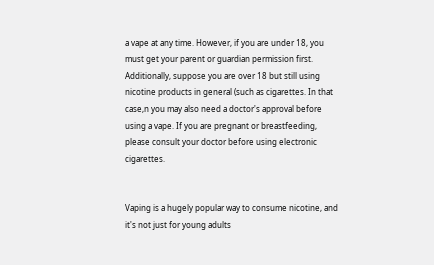a vape at any time. However, if you are under 18, you must get your parent or guardian permission first. Additionally, suppose you are over 18 but still using nicotine products in general (such as cigarettes. In that case,n you may also need a doctor's approval before using a vape. If you are pregnant or breastfeeding, please consult your doctor before using electronic cigarettes.


Vaping is a hugely popular way to consume nicotine, and it's not just for young adults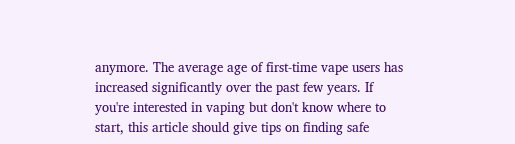anymore. The average age of first-time vape users has increased significantly over the past few years. If you're interested in vaping but don't know where to start, this article should give tips on finding safe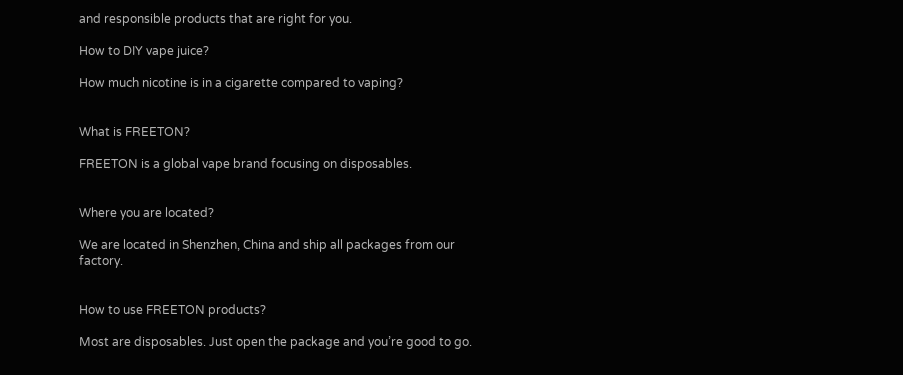and responsible products that are right for you.

How to DIY vape juice?

How much nicotine is in a cigarette compared to vaping?


What is FREETON?

FREETON is a global vape brand focusing on disposables.


Where you are located?

We are located in Shenzhen, China and ship all packages from our factory.


How to use FREETON products?

Most are disposables. Just open the package and you’re good to go.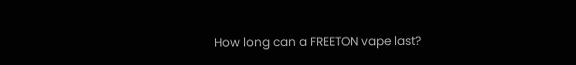How long can a FREETON vape last?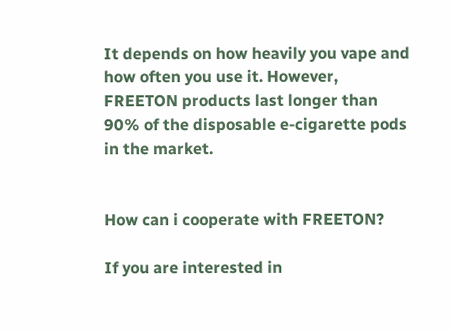It depends on how heavily you vape and how often you use it. However, FREETON products last longer than 90% of the disposable e-cigarette pods in the market.


How can i cooperate with FREETON?

If you are interested in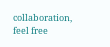collaboration, feel free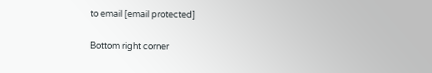to email [email protected]

Bottom right corner